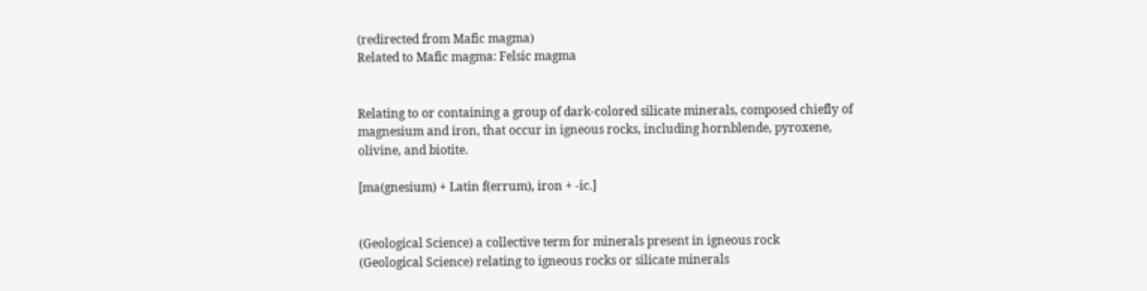(redirected from Mafic magma)
Related to Mafic magma: Felsic magma


Relating to or containing a group of dark-colored silicate minerals, composed chiefly of magnesium and iron, that occur in igneous rocks, including hornblende, pyroxene, olivine, and biotite.

[ma(gnesium) + Latin f(errum), iron + -ic.]


(Geological Science) a collective term for minerals present in igneous rock
(Geological Science) relating to igneous rocks or silicate minerals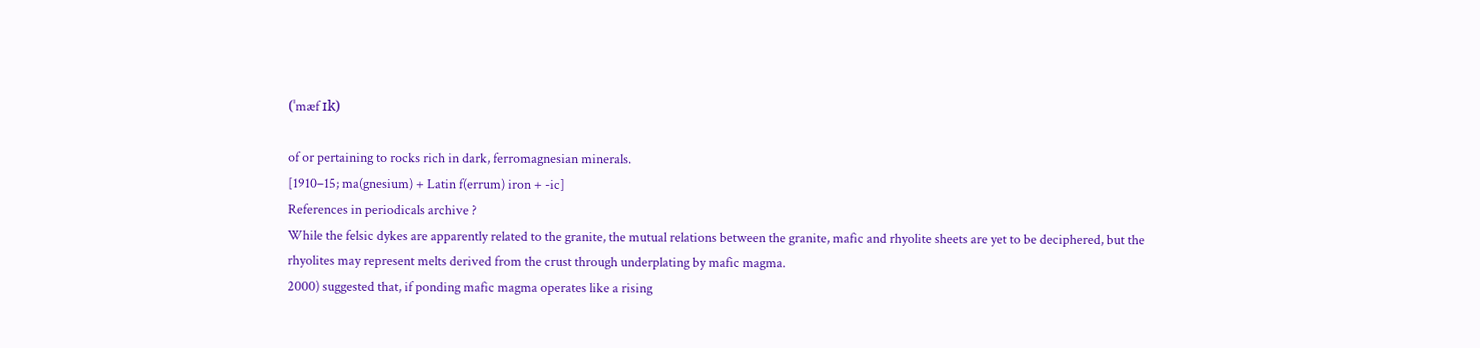(ˈmæf ɪk)

of or pertaining to rocks rich in dark, ferromagnesian minerals.
[1910–15; ma(gnesium) + Latin f(errum) iron + -ic]
References in periodicals archive ?
While the felsic dykes are apparently related to the granite, the mutual relations between the granite, mafic and rhyolite sheets are yet to be deciphered, but the rhyolites may represent melts derived from the crust through underplating by mafic magma.
2000) suggested that, if ponding mafic magma operates like a rising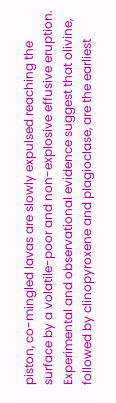piston, co-mingled lavas are slowly expulsed reaching the surface by a volatile-poor and non-explosive effusive eruption.
Experimental and observational evidence suggest that olivine, followed by clinopyroxene and plagioclase, are the earliest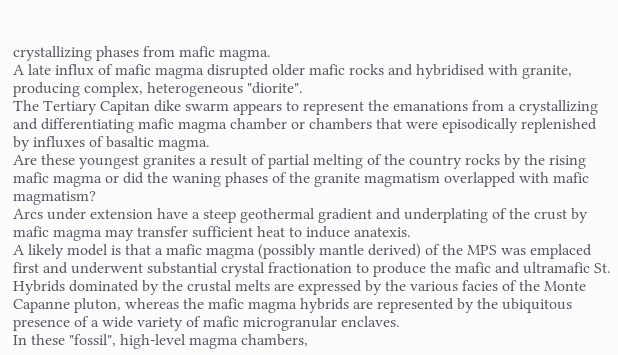crystallizing phases from mafic magma.
A late influx of mafic magma disrupted older mafic rocks and hybridised with granite, producing complex, heterogeneous "diorite".
The Tertiary Capitan dike swarm appears to represent the emanations from a crystallizing and differentiating mafic magma chamber or chambers that were episodically replenished by influxes of basaltic magma.
Are these youngest granites a result of partial melting of the country rocks by the rising mafic magma or did the waning phases of the granite magmatism overlapped with mafic magmatism?
Arcs under extension have a steep geothermal gradient and underplating of the crust by mafic magma may transfer sufficient heat to induce anatexis.
A likely model is that a mafic magma (possibly mantle derived) of the MPS was emplaced first and underwent substantial crystal fractionation to produce the mafic and ultramafic St.
Hybrids dominated by the crustal melts are expressed by the various facies of the Monte Capanne pluton, whereas the mafic magma hybrids are represented by the ubiquitous presence of a wide variety of mafic microgranular enclaves.
In these "fossil", high-level magma chambers,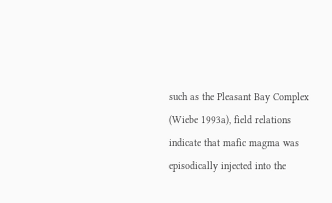such as the Pleasant Bay Complex (Wiebe 1993a), field relations indicate that mafic magma was episodically injected into the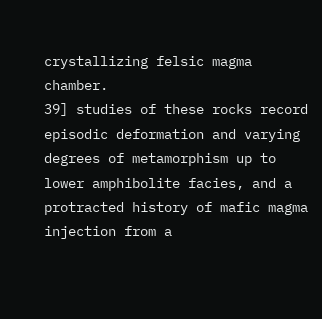crystallizing felsic magma chamber.
39] studies of these rocks record episodic deformation and varying degrees of metamorphism up to lower amphibolite facies, and a protracted history of mafic magma injection from a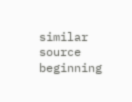similar source beginning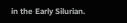in the Early Silurian.